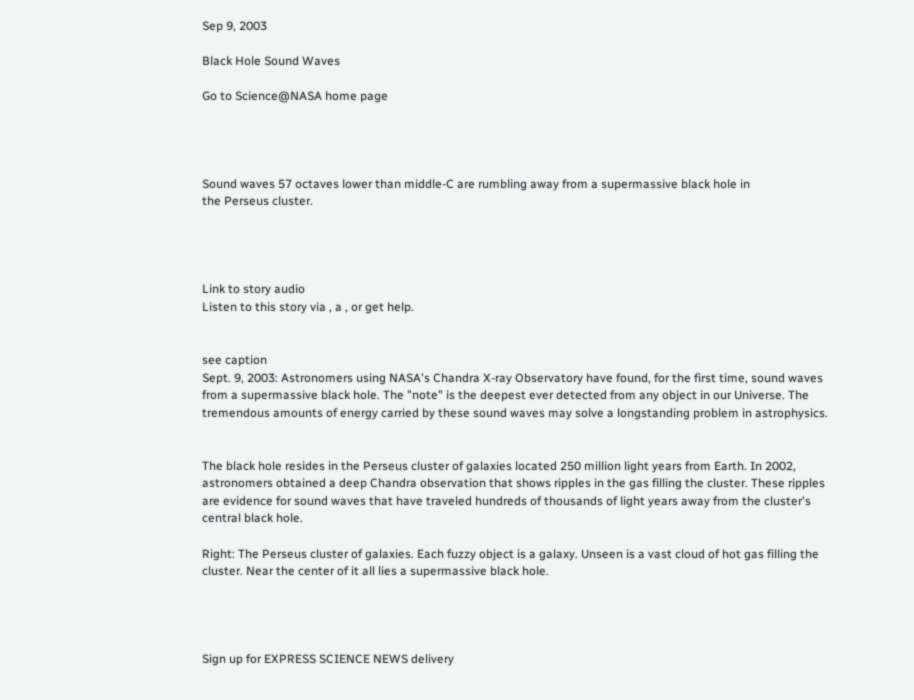Sep 9, 2003

Black Hole Sound Waves

Go to Science@NASA home page




Sound waves 57 octaves lower than middle-C are rumbling away from a supermassive black hole in
the Perseus cluster.




Link to story audio
Listen to this story via , a , or get help.


see caption
Sept. 9, 2003: Astronomers using NASA's Chandra X-ray Observatory have found, for the first time, sound waves from a supermassive black hole. The "note" is the deepest ever detected from any object in our Universe. The tremendous amounts of energy carried by these sound waves may solve a longstanding problem in astrophysics.


The black hole resides in the Perseus cluster of galaxies located 250 million light years from Earth. In 2002, astronomers obtained a deep Chandra observation that shows ripples in the gas filling the cluster. These ripples are evidence for sound waves that have traveled hundreds of thousands of light years away from the cluster's central black hole.

Right: The Perseus cluster of galaxies. Each fuzzy object is a galaxy. Unseen is a vast cloud of hot gas filling the cluster. Near the center of it all lies a supermassive black hole.




Sign up for EXPRESS SCIENCE NEWS delivery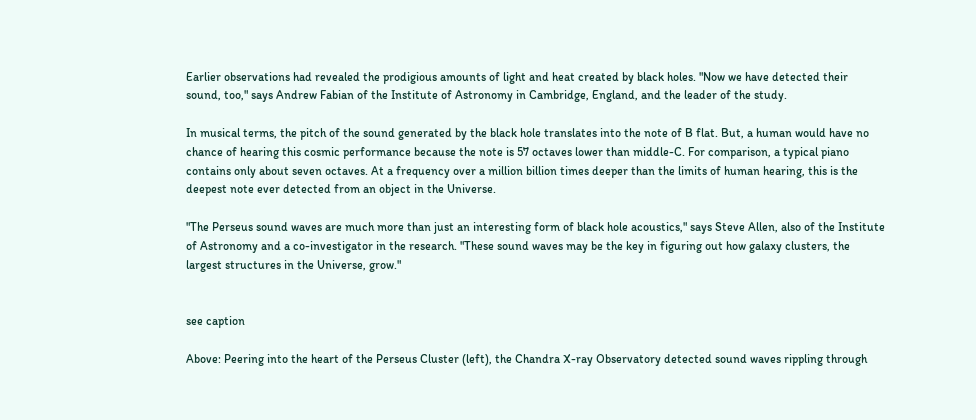Earlier observations had revealed the prodigious amounts of light and heat created by black holes. "Now we have detected their sound, too," says Andrew Fabian of the Institute of Astronomy in Cambridge, England, and the leader of the study.

In musical terms, the pitch of the sound generated by the black hole translates into the note of B flat. But, a human would have no chance of hearing this cosmic performance because the note is 57 octaves lower than middle-C. For comparison, a typical piano contains only about seven octaves. At a frequency over a million billion times deeper than the limits of human hearing, this is the deepest note ever detected from an object in the Universe.

"The Perseus sound waves are much more than just an interesting form of black hole acoustics," says Steve Allen, also of the Institute of Astronomy and a co-investigator in the research. "These sound waves may be the key in figuring out how galaxy clusters, the largest structures in the Universe, grow."


see caption

Above: Peering into the heart of the Perseus Cluster (left), the Chandra X-ray Observatory detected sound waves rippling through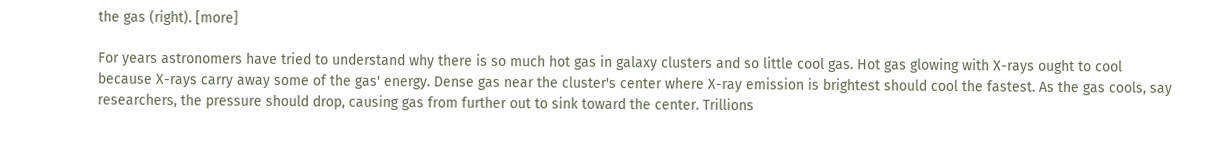the gas (right). [more]

For years astronomers have tried to understand why there is so much hot gas in galaxy clusters and so little cool gas. Hot gas glowing with X-rays ought to cool because X-rays carry away some of the gas' energy. Dense gas near the cluster's center where X-ray emission is brightest should cool the fastest. As the gas cools, say researchers, the pressure should drop, causing gas from further out to sink toward the center. Trillions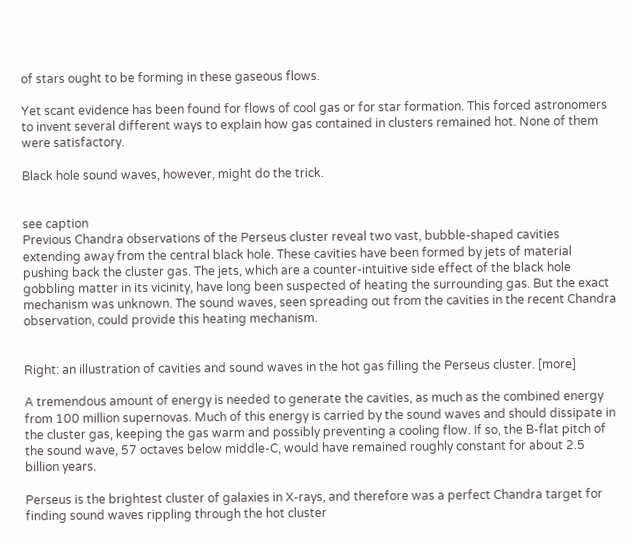of stars ought to be forming in these gaseous flows.

Yet scant evidence has been found for flows of cool gas or for star formation. This forced astronomers to invent several different ways to explain how gas contained in clusters remained hot. None of them were satisfactory.

Black hole sound waves, however, might do the trick.


see caption
Previous Chandra observations of the Perseus cluster reveal two vast, bubble-shaped cavities extending away from the central black hole. These cavities have been formed by jets of material pushing back the cluster gas. The jets, which are a counter-intuitive side effect of the black hole gobbling matter in its vicinity, have long been suspected of heating the surrounding gas. But the exact mechanism was unknown. The sound waves, seen spreading out from the cavities in the recent Chandra observation, could provide this heating mechanism.


Right: an illustration of cavities and sound waves in the hot gas filling the Perseus cluster. [more]

A tremendous amount of energy is needed to generate the cavities, as much as the combined energy from 100 million supernovas. Much of this energy is carried by the sound waves and should dissipate in the cluster gas, keeping the gas warm and possibly preventing a cooling flow. If so, the B-flat pitch of the sound wave, 57 octaves below middle-C, would have remained roughly constant for about 2.5 billion years.

Perseus is the brightest cluster of galaxies in X-rays, and therefore was a perfect Chandra target for finding sound waves rippling through the hot cluster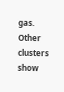gas. Other clusters show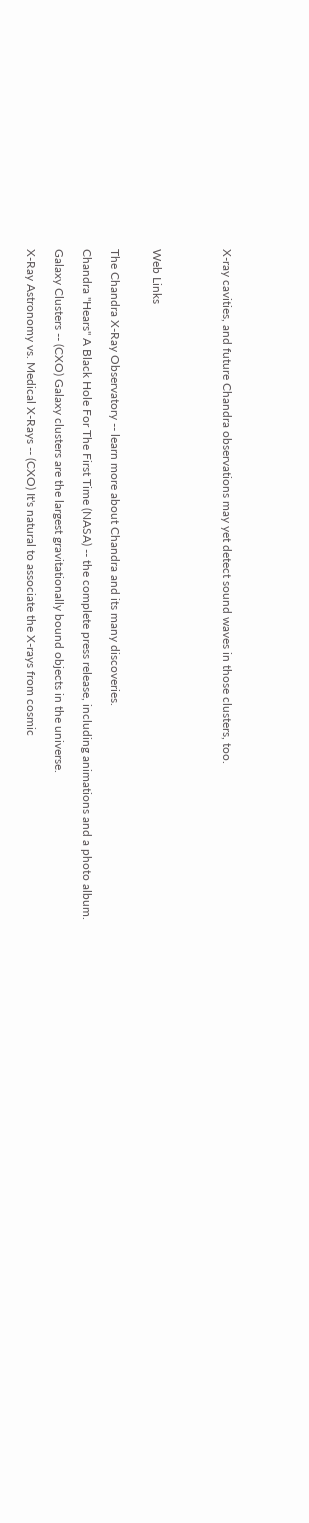X-ray cavities, and future Chandra observations may yet detect sound waves in those clusters, too.




Web Links


The Chandra X-Ray Observatory -- learn more about Chandra and its many discoveries.

Chandra "Hears" A Black Hole For The First Time (NASA) -- the complete press release, including animations and a photo album.

Galaxy Clusters -- (CXO) Galaxy clusters are the largest gravitationally bound objects in the universe.

X-Ray Astronomy vs. Medical X-Rays -- (CXO) It's natural to associate the X-rays from cosmic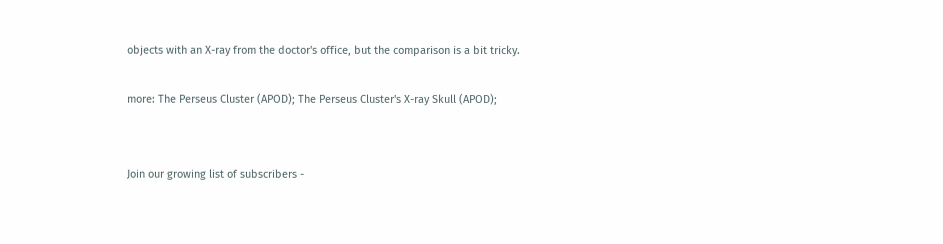objects with an X-ray from the doctor's office, but the comparison is a bit tricky.

more: The Perseus Cluster (APOD); The Perseus Cluster's X-ray Skull (APOD);


Join our growing list of subscribers -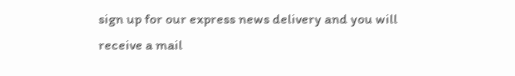sign up for our express news delivery and you will receive a mail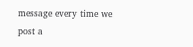message every time we post a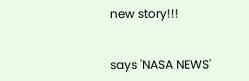new story!!!


says 'NASA NEWS'